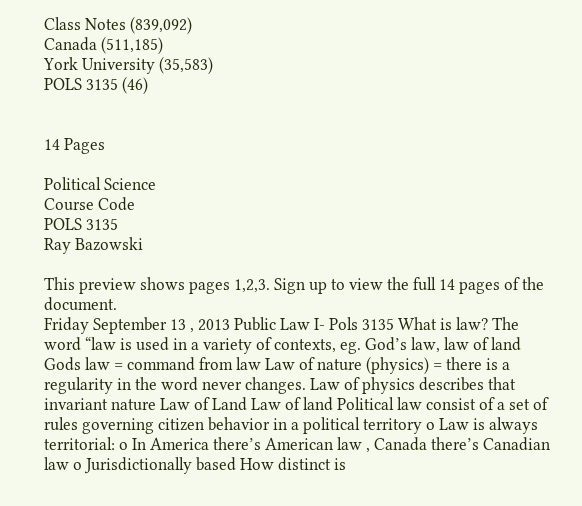Class Notes (839,092)
Canada (511,185)
York University (35,583)
POLS 3135 (46)


14 Pages

Political Science
Course Code
POLS 3135
Ray Bazowski

This preview shows pages 1,2,3. Sign up to view the full 14 pages of the document.
Friday September 13 , 2013 Public Law I- Pols 3135 What is law? The word “law is used in a variety of contexts, eg. God’s law, law of land Gods law = command from law Law of nature (physics) = there is a regularity in the word never changes. Law of physics describes that invariant nature Law of Land Law of land Political law consist of a set of rules governing citizen behavior in a political territory o Law is always territorial: o In America there’s American law , Canada there’s Canadian law o Jurisdictionally based How distinct is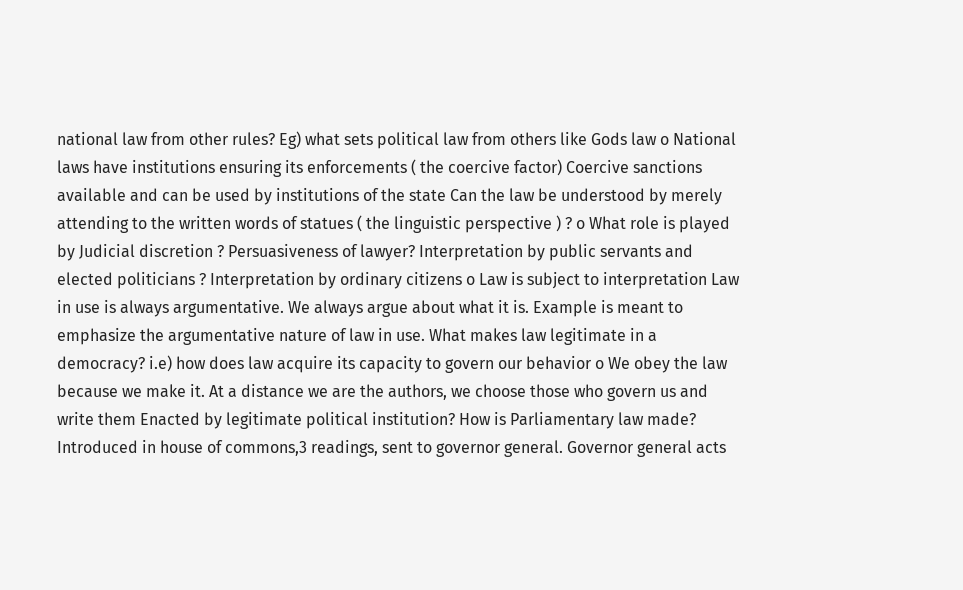national law from other rules? Eg) what sets political law from others like Gods law o National laws have institutions ensuring its enforcements ( the coercive factor) Coercive sanctions available and can be used by institutions of the state Can the law be understood by merely attending to the written words of statues ( the linguistic perspective ) ? o What role is played by Judicial discretion ? Persuasiveness of lawyer? Interpretation by public servants and elected politicians ? Interpretation by ordinary citizens o Law is subject to interpretation Law in use is always argumentative. We always argue about what it is. Example is meant to emphasize the argumentative nature of law in use. What makes law legitimate in a democracy? i.e) how does law acquire its capacity to govern our behavior o We obey the law because we make it. At a distance we are the authors, we choose those who govern us and write them Enacted by legitimate political institution? How is Parliamentary law made? Introduced in house of commons,3 readings, sent to governor general. Governor general acts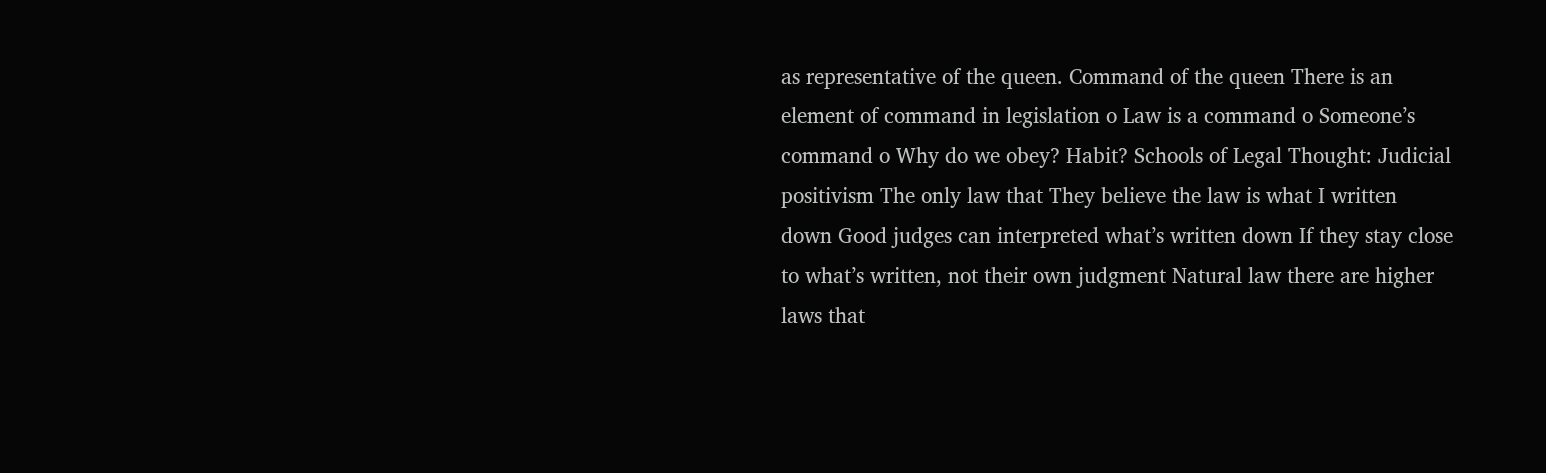as representative of the queen. Command of the queen There is an element of command in legislation o Law is a command o Someone’s command o Why do we obey? Habit? Schools of Legal Thought: Judicial positivism The only law that They believe the law is what I written down Good judges can interpreted what’s written down If they stay close to what’s written, not their own judgment Natural law there are higher laws that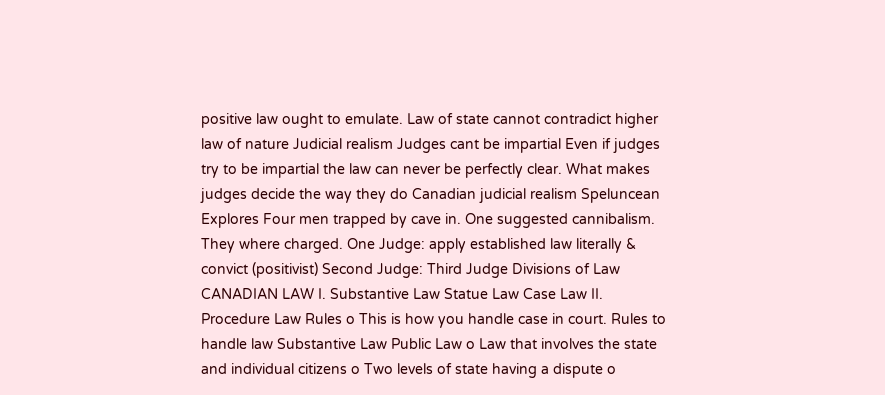positive law ought to emulate. Law of state cannot contradict higher law of nature Judicial realism Judges cant be impartial Even if judges try to be impartial the law can never be perfectly clear. What makes judges decide the way they do Canadian judicial realism Speluncean Explores Four men trapped by cave in. One suggested cannibalism. They where charged. One Judge: apply established law literally & convict (positivist) Second Judge: Third Judge Divisions of Law CANADIAN LAW I. Substantive Law Statue Law Case Law II. Procedure Law Rules o This is how you handle case in court. Rules to handle law Substantive Law Public Law o Law that involves the state and individual citizens o Two levels of state having a dispute o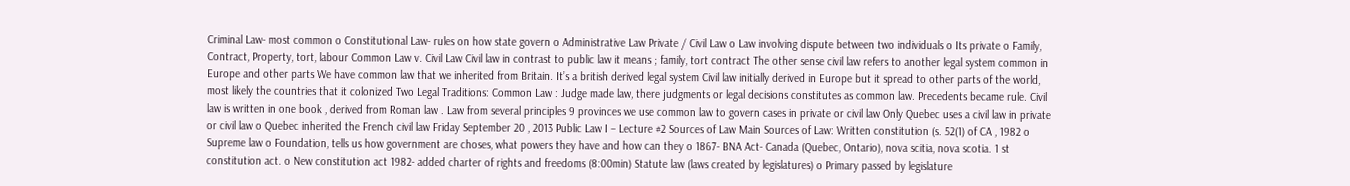Criminal Law- most common o Constitutional Law- rules on how state govern o Administrative Law Private / Civil Law o Law involving dispute between two individuals o Its private o Family, Contract, Property, tort, labour Common Law v. Civil Law Civil law in contrast to public law it means ; family, tort contract The other sense civil law refers to another legal system common in Europe and other parts We have common law that we inherited from Britain. It’s a british derived legal system Civil law initially derived in Europe but it spread to other parts of the world, most likely the countries that it colonized Two Legal Traditions: Common Law : Judge made law, there judgments or legal decisions constitutes as common law. Precedents became rule. Civil law is written in one book , derived from Roman law . Law from several principles 9 provinces we use common law to govern cases in private or civil law Only Quebec uses a civil law in private or civil law o Quebec inherited the French civil law Friday September 20 , 2013 Public Law I – Lecture #2 Sources of Law Main Sources of Law: Written constitution (s. 52(1) of CA , 1982 o Supreme law o Foundation, tells us how government are choses, what powers they have and how can they o 1867- BNA Act- Canada (Quebec, Ontario), nova scitia, nova scotia. 1 st constitution act. o New constitution act 1982- added charter of rights and freedoms (8:00min) Statute law (laws created by legislatures) o Primary passed by legislature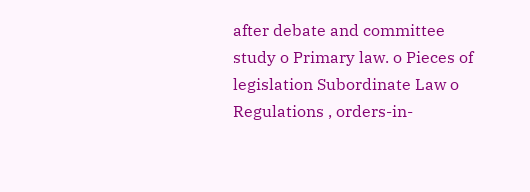after debate and committee study o Primary law. o Pieces of legislation Subordinate Law o Regulations , orders-in-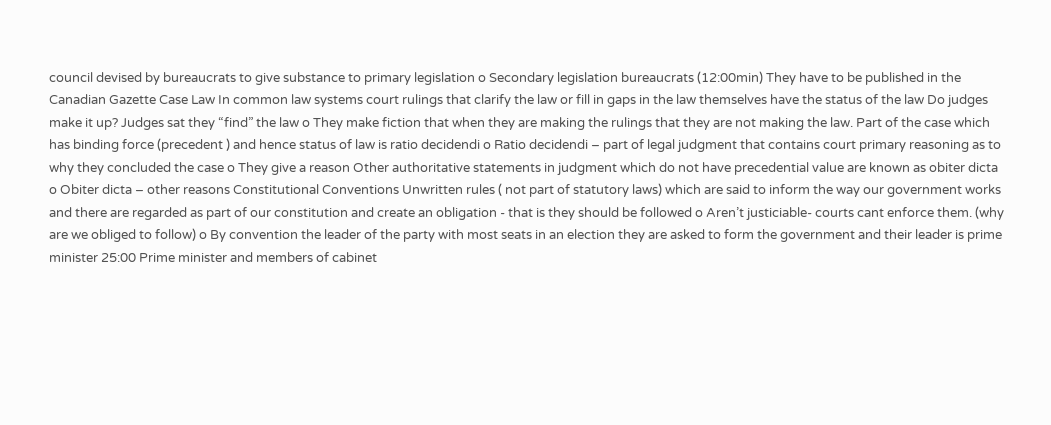council devised by bureaucrats to give substance to primary legislation o Secondary legislation bureaucrats (12:00min) They have to be published in the Canadian Gazette Case Law In common law systems court rulings that clarify the law or fill in gaps in the law themselves have the status of the law Do judges make it up? Judges sat they “find” the law o They make fiction that when they are making the rulings that they are not making the law. Part of the case which has binding force (precedent ) and hence status of law is ratio decidendi o Ratio decidendi – part of legal judgment that contains court primary reasoning as to why they concluded the case o They give a reason Other authoritative statements in judgment which do not have precedential value are known as obiter dicta o Obiter dicta – other reasons Constitutional Conventions Unwritten rules ( not part of statutory laws) which are said to inform the way our government works and there are regarded as part of our constitution and create an obligation - that is they should be followed o Aren’t justiciable- courts cant enforce them. (why are we obliged to follow) o By convention the leader of the party with most seats in an election they are asked to form the government and their leader is prime minister 25:00 Prime minister and members of cabinet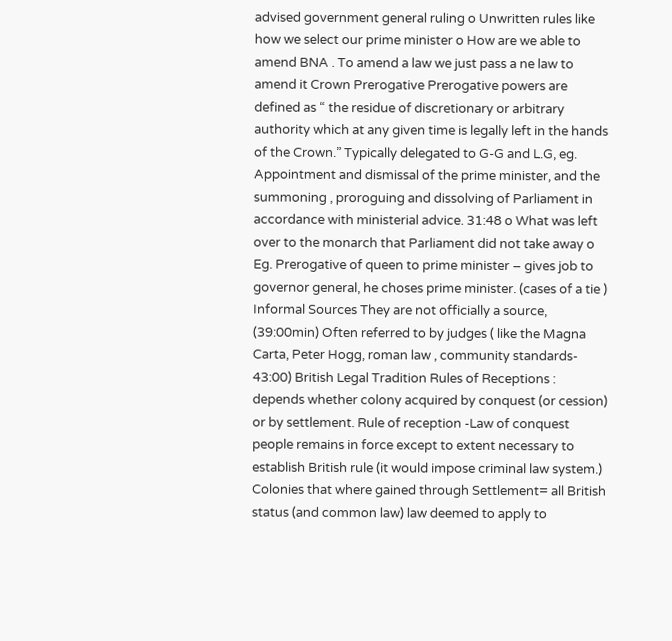advised government general ruling o Unwritten rules like how we select our prime minister o How are we able to amend BNA . To amend a law we just pass a ne law to amend it Crown Prerogative Prerogative powers are defined as “ the residue of discretionary or arbitrary authority which at any given time is legally left in the hands of the Crown.” Typically delegated to G-G and L.G, eg. Appointment and dismissal of the prime minister, and the summoning , proroguing and dissolving of Parliament in accordance with ministerial advice. 31:48 o What was left over to the monarch that Parliament did not take away o Eg. Prerogative of queen to prime minister – gives job to governor general, he choses prime minister. (cases of a tie ) Informal Sources They are not officially a source, (39:00min) Often referred to by judges ( like the Magna Carta, Peter Hogg, roman law , community standards- 43:00) British Legal Tradition Rules of Receptions : depends whether colony acquired by conquest (or cession) or by settlement. Rule of reception -Law of conquest people remains in force except to extent necessary to establish British rule (it would impose criminal law system.) Colonies that where gained through Settlement= all British status (and common law) law deemed to apply to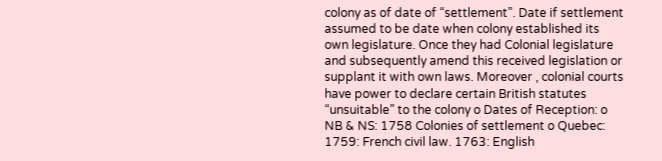colony as of date of “settlement”. Date if settlement assumed to be date when colony established its own legislature. Once they had Colonial legislature and subsequently amend this received legislation or supplant it with own laws. Moreover , colonial courts have power to declare certain British statutes “unsuitable” to the colony o Dates of Reception: o NB & NS: 1758 Colonies of settlement o Quebec: 1759: French civil law. 1763: English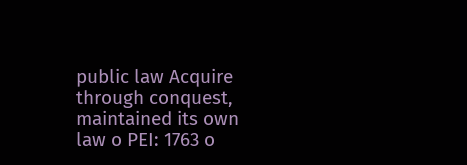public law Acquire through conquest, maintained its own law o PEI: 1763 o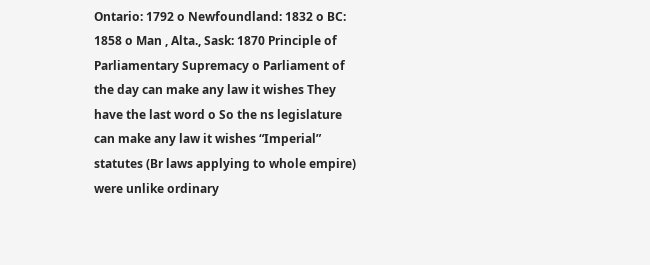Ontario: 1792 o Newfoundland: 1832 o BC: 1858 o Man , Alta., Sask: 1870 Principle of Parliamentary Supremacy o Parliament of the day can make any law it wishes They have the last word o So the ns legislature can make any law it wishes “Imperial” statutes (Br laws applying to whole empire) were unlike ordinary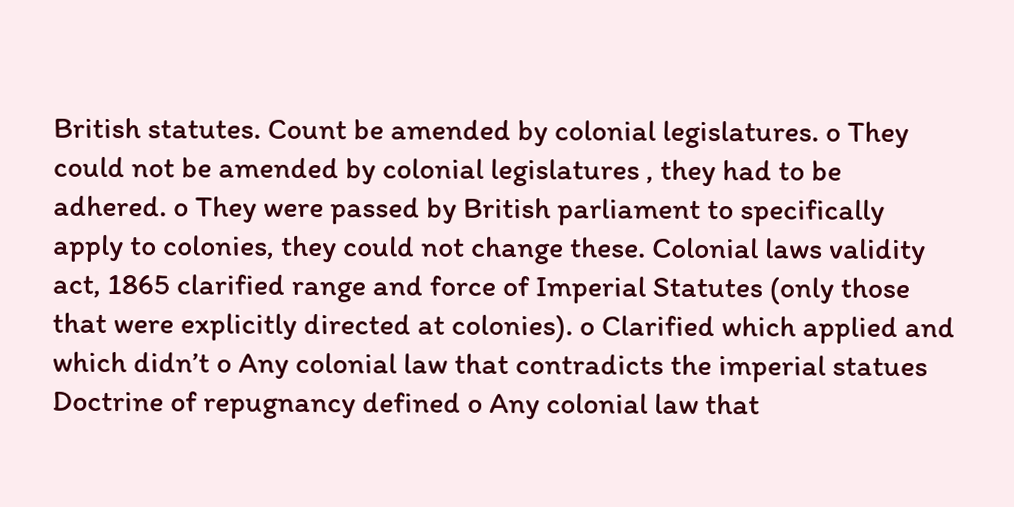British statutes. Count be amended by colonial legislatures. o They could not be amended by colonial legislatures , they had to be adhered. o They were passed by British parliament to specifically apply to colonies, they could not change these. Colonial laws validity act, 1865 clarified range and force of Imperial Statutes (only those that were explicitly directed at colonies). o Clarified which applied and which didn’t o Any colonial law that contradicts the imperial statues Doctrine of repugnancy defined o Any colonial law that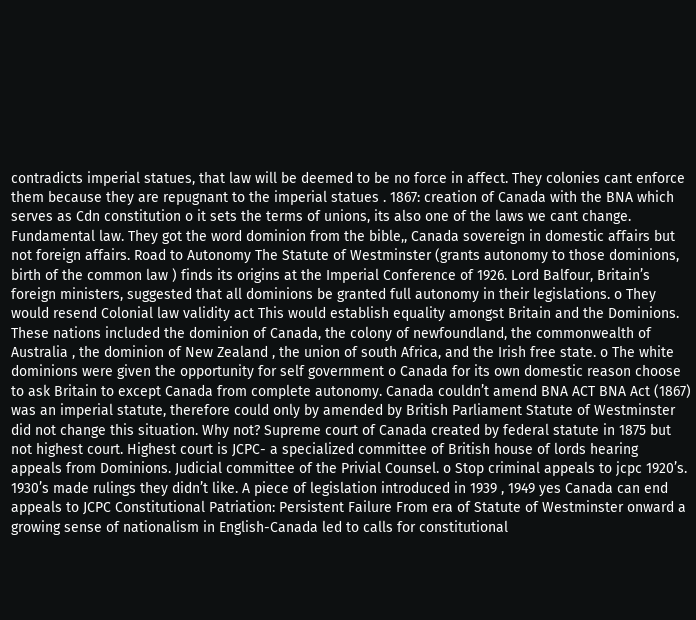contradicts imperial statues, that law will be deemed to be no force in affect. They colonies cant enforce them because they are repugnant to the imperial statues . 1867: creation of Canada with the BNA which serves as Cdn constitution o it sets the terms of unions, its also one of the laws we cant change. Fundamental law. They got the word dominion from the bible,, Canada sovereign in domestic affairs but not foreign affairs. Road to Autonomy The Statute of Westminster (grants autonomy to those dominions, birth of the common law ) finds its origins at the Imperial Conference of 1926. Lord Balfour, Britain’s foreign ministers, suggested that all dominions be granted full autonomy in their legislations. o They would resend Colonial law validity act This would establish equality amongst Britain and the Dominions. These nations included the dominion of Canada, the colony of newfoundland, the commonwealth of Australia , the dominion of New Zealand , the union of south Africa, and the Irish free state. o The white dominions were given the opportunity for self government o Canada for its own domestic reason choose to ask Britain to except Canada from complete autonomy. Canada couldn’t amend BNA ACT BNA Act (1867) was an imperial statute, therefore could only by amended by British Parliament Statute of Westminster did not change this situation. Why not? Supreme court of Canada created by federal statute in 1875 but not highest court. Highest court is JCPC- a specialized committee of British house of lords hearing appeals from Dominions. Judicial committee of the Privial Counsel. o Stop criminal appeals to jcpc 1920’s. 1930’s made rulings they didn’t like. A piece of legislation introduced in 1939 , 1949 yes Canada can end appeals to JCPC Constitutional Patriation: Persistent Failure From era of Statute of Westminster onward a growing sense of nationalism in English-Canada led to calls for constitutional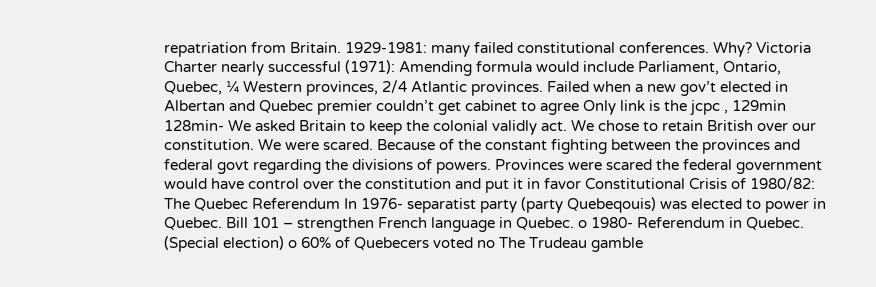repatriation from Britain. 1929-1981: many failed constitutional conferences. Why? Victoria Charter nearly successful (1971): Amending formula would include Parliament, Ontario, Quebec, ¼ Western provinces, 2/4 Atlantic provinces. Failed when a new gov’t elected in Albertan and Quebec premier couldn’t get cabinet to agree Only link is the jcpc , 129min 128min- We asked Britain to keep the colonial validly act. We chose to retain British over our constitution. We were scared. Because of the constant fighting between the provinces and federal govt regarding the divisions of powers. Provinces were scared the federal government would have control over the constitution and put it in favor Constitutional Crisis of 1980/82: The Quebec Referendum In 1976- separatist party (party Quebeqouis) was elected to power in Quebec. Bill 101 – strengthen French language in Quebec. o 1980- Referendum in Quebec. (Special election) o 60% of Quebecers voted no The Trudeau gamble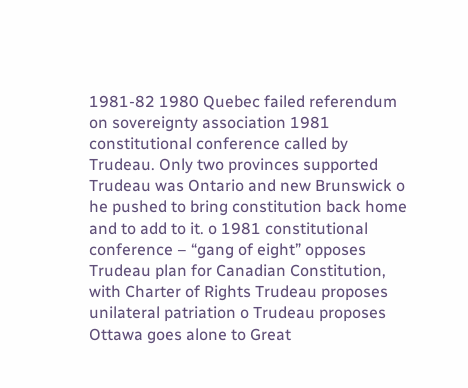1981-82 1980 Quebec failed referendum on sovereignty association 1981 constitutional conference called by Trudeau. Only two provinces supported Trudeau was Ontario and new Brunswick o he pushed to bring constitution back home and to add to it. o 1981 constitutional conference – “gang of eight” opposes Trudeau plan for Canadian Constitution, with Charter of Rights Trudeau proposes unilateral patriation o Trudeau proposes Ottawa goes alone to Great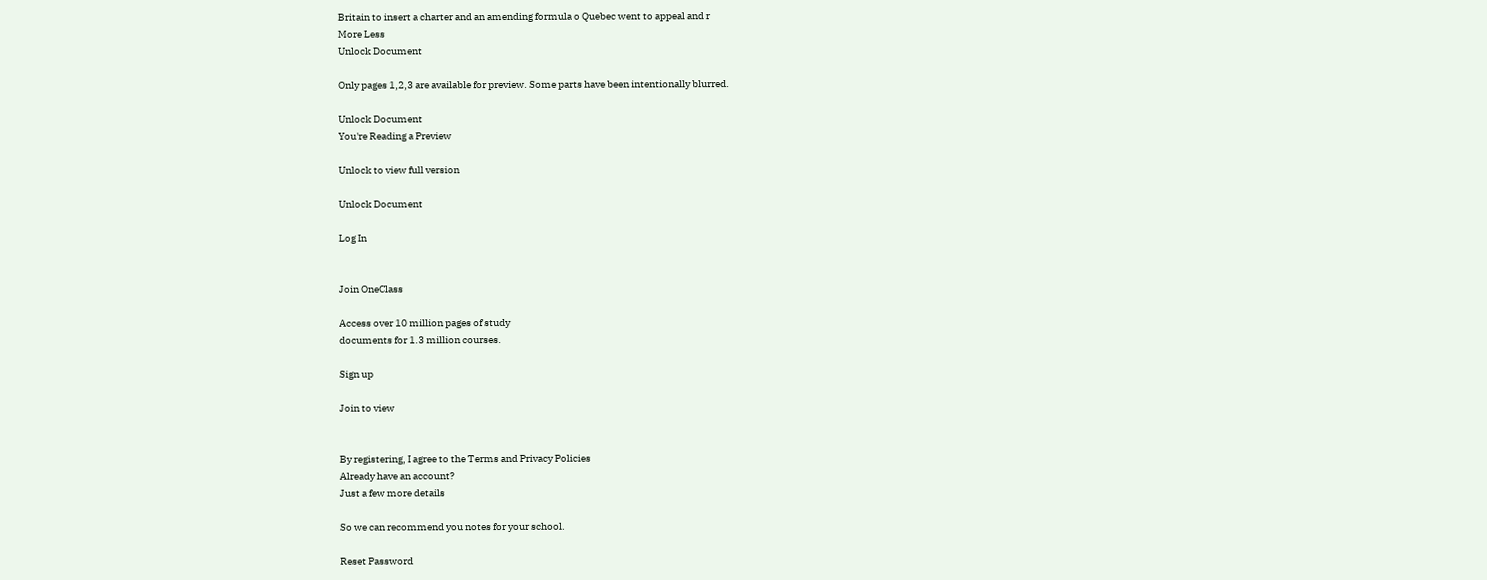Britain to insert a charter and an amending formula o Quebec went to appeal and r
More Less
Unlock Document

Only pages 1,2,3 are available for preview. Some parts have been intentionally blurred.

Unlock Document
You're Reading a Preview

Unlock to view full version

Unlock Document

Log In


Join OneClass

Access over 10 million pages of study
documents for 1.3 million courses.

Sign up

Join to view


By registering, I agree to the Terms and Privacy Policies
Already have an account?
Just a few more details

So we can recommend you notes for your school.

Reset Password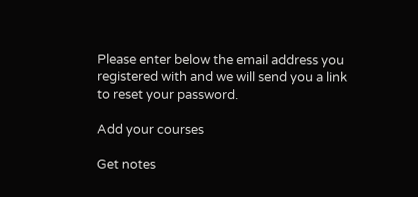Please enter below the email address you registered with and we will send you a link to reset your password.

Add your courses

Get notes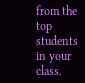from the top students in your class.